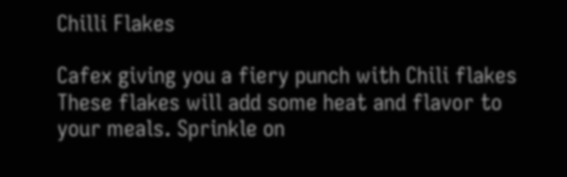Chilli Flakes

Cafex giving you a fiery punch with Chili flakes
These flakes will add some heat and flavor to your meals. Sprinkle on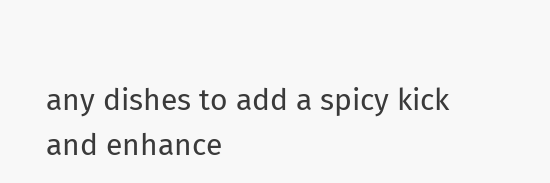any dishes to add a spicy kick and enhance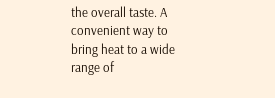the overall taste. A convenient way to bring heat to a wide range of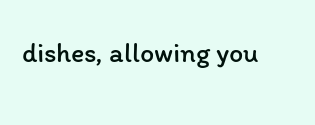dishes, allowing you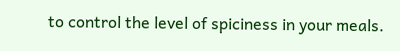to control the level of spiciness in your meals.